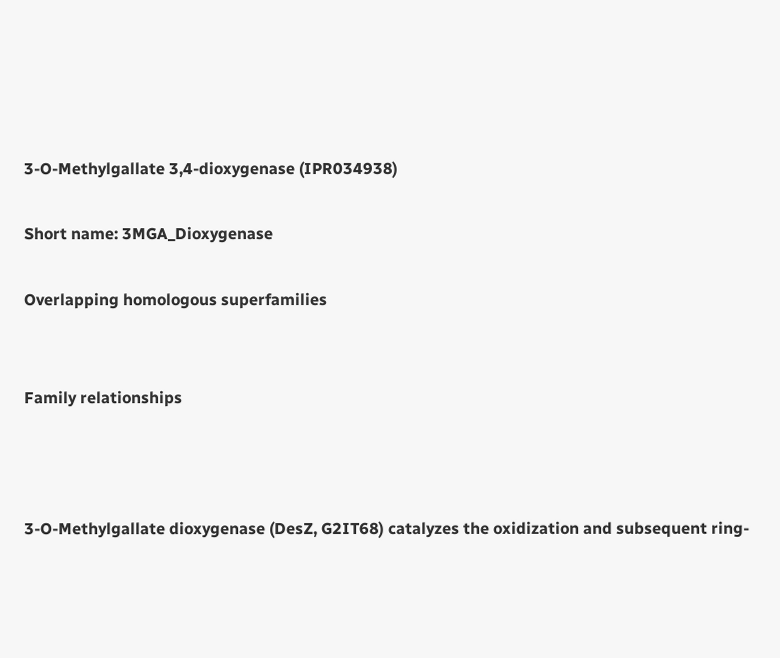3-O-Methylgallate 3,4-dioxygenase (IPR034938)

Short name: 3MGA_Dioxygenase

Overlapping homologous superfamilies


Family relationships



3-O-Methylgallate dioxygenase (DesZ, G2IT68) catalyzes the oxidization and subsequent ring-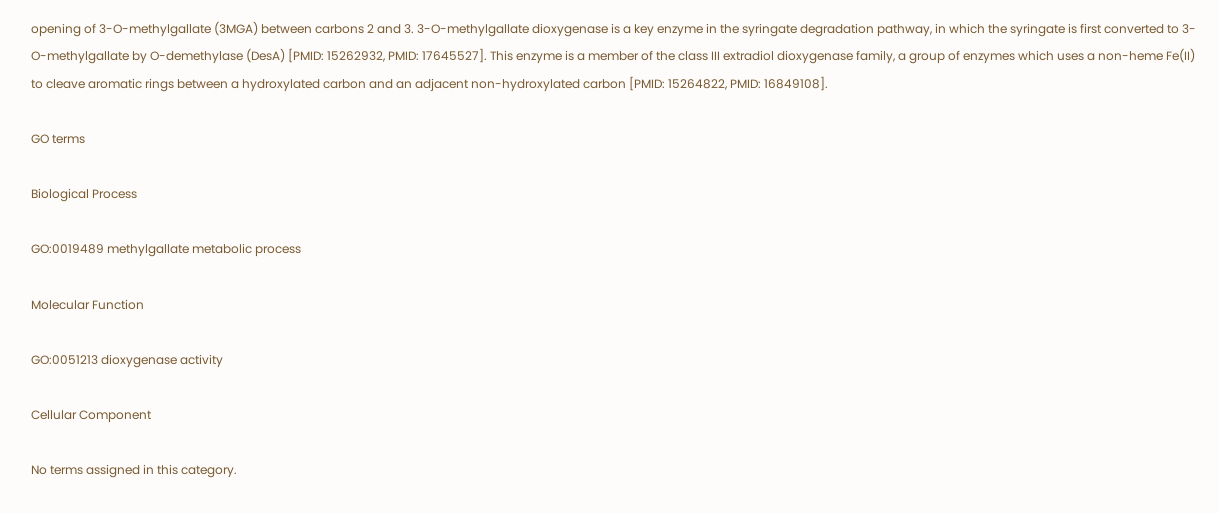opening of 3-O-methylgallate (3MGA) between carbons 2 and 3. 3-O-methylgallate dioxygenase is a key enzyme in the syringate degradation pathway, in which the syringate is first converted to 3-O-methylgallate by O-demethylase (DesA) [PMID: 15262932, PMID: 17645527]. This enzyme is a member of the class III extradiol dioxygenase family, a group of enzymes which uses a non-heme Fe(II) to cleave aromatic rings between a hydroxylated carbon and an adjacent non-hydroxylated carbon [PMID: 15264822, PMID: 16849108].

GO terms

Biological Process

GO:0019489 methylgallate metabolic process

Molecular Function

GO:0051213 dioxygenase activity

Cellular Component

No terms assigned in this category.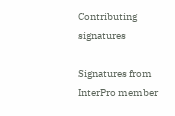Contributing signatures

Signatures from InterPro member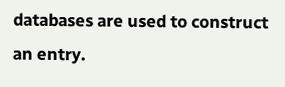databases are used to construct an entry.